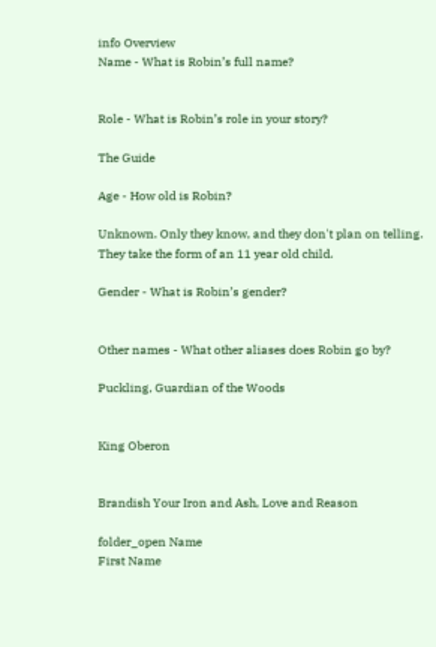info Overview
Name - What is Robin’s full name?


Role - What is Robin’s role in your story?

The Guide

Age - How old is Robin?

Unknown. Only they know, and they don't plan on telling. They take the form of an 11 year old child.

Gender - What is Robin’s gender?


Other names - What other aliases does Robin go by?

Puckling, Guardian of the Woods


King Oberon


Brandish Your Iron and Ash, Love and Reason

folder_open Name
First Name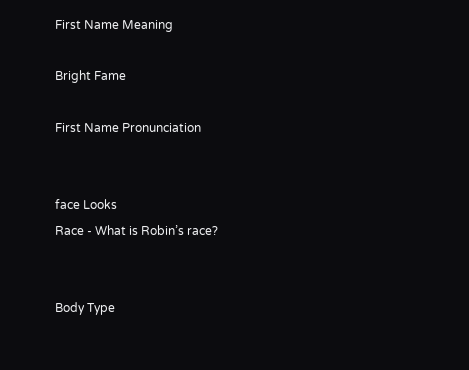First Name Meaning

Bright Fame

First Name Pronunciation


face Looks
Race - What is Robin’s race?


Body Type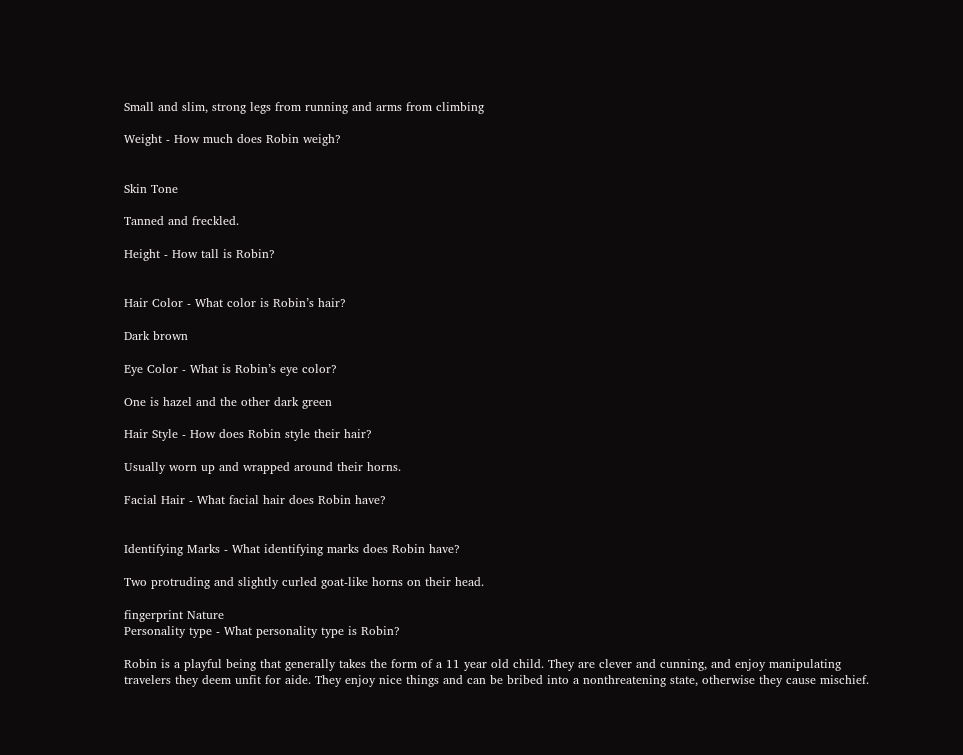Small and slim, strong legs from running and arms from climbing

Weight - How much does Robin weigh?


Skin Tone

Tanned and freckled.

Height - How tall is Robin?


Hair Color - What color is Robin’s hair?

Dark brown

Eye Color - What is Robin’s eye color?

One is hazel and the other dark green

Hair Style - How does Robin style their hair?

Usually worn up and wrapped around their horns.

Facial Hair - What facial hair does Robin have?


Identifying Marks - What identifying marks does Robin have?

Two protruding and slightly curled goat-like horns on their head.

fingerprint Nature
Personality type - What personality type is Robin?

Robin is a playful being that generally takes the form of a 11 year old child. They are clever and cunning, and enjoy manipulating travelers they deem unfit for aide. They enjoy nice things and can be bribed into a nonthreatening state, otherwise they cause mischief.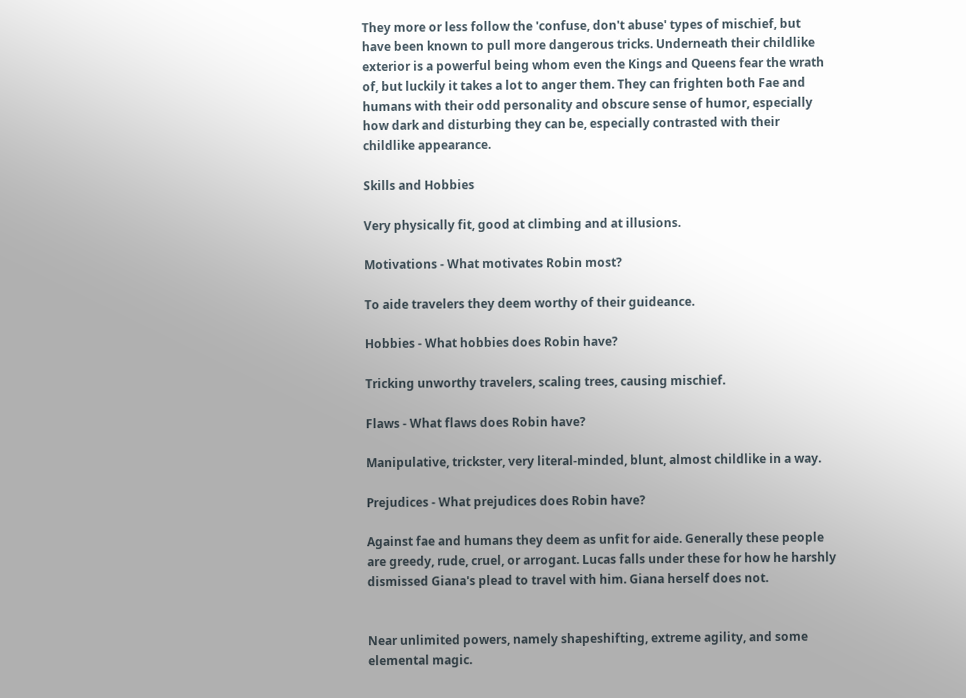They more or less follow the 'confuse, don't abuse' types of mischief, but have been known to pull more dangerous tricks. Underneath their childlike exterior is a powerful being whom even the Kings and Queens fear the wrath of, but luckily it takes a lot to anger them. They can frighten both Fae and humans with their odd personality and obscure sense of humor, especially how dark and disturbing they can be, especially contrasted with their childlike appearance.

Skills and Hobbies

Very physically fit, good at climbing and at illusions.

Motivations - What motivates Robin most?

To aide travelers they deem worthy of their guideance.

Hobbies - What hobbies does Robin have?

Tricking unworthy travelers, scaling trees, causing mischief.

Flaws - What flaws does Robin have?

Manipulative, trickster, very literal-minded, blunt, almost childlike in a way.

Prejudices - What prejudices does Robin have?

Against fae and humans they deem as unfit for aide. Generally these people are greedy, rude, cruel, or arrogant. Lucas falls under these for how he harshly dismissed Giana's plead to travel with him. Giana herself does not.


Near unlimited powers, namely shapeshifting, extreme agility, and some elemental magic.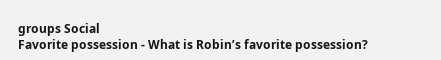groups Social
Favorite possession - What is Robin’s favorite possession?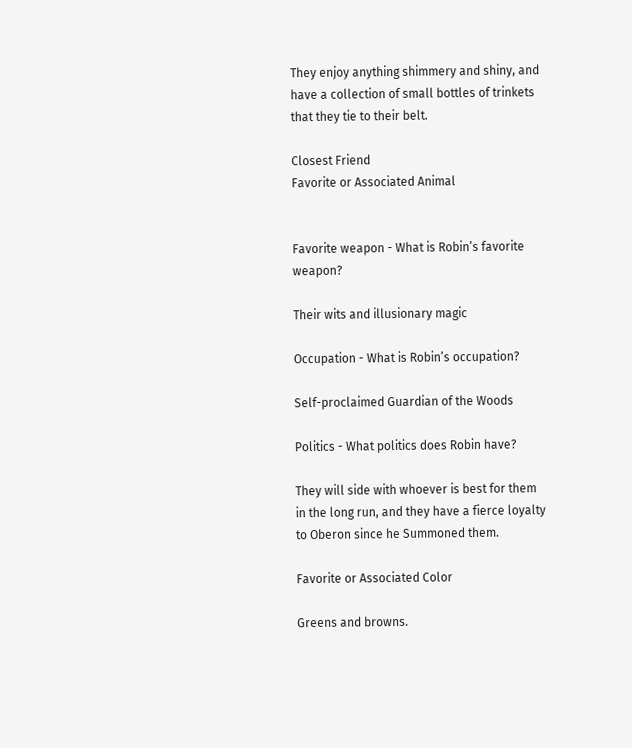They enjoy anything shimmery and shiny, and have a collection of small bottles of trinkets that they tie to their belt.

Closest Friend
Favorite or Associated Animal


Favorite weapon - What is Robin’s favorite weapon?

Their wits and illusionary magic

Occupation - What is Robin’s occupation?

Self-proclaimed Guardian of the Woods

Politics - What politics does Robin have?

They will side with whoever is best for them in the long run, and they have a fierce loyalty to Oberon since he Summoned them.

Favorite or Associated Color

Greens and browns.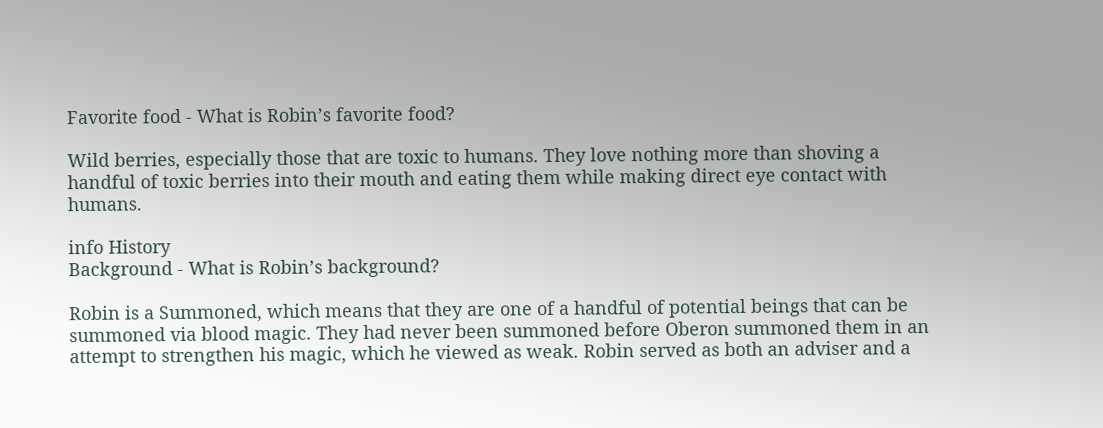Favorite food - What is Robin’s favorite food?

Wild berries, especially those that are toxic to humans. They love nothing more than shoving a handful of toxic berries into their mouth and eating them while making direct eye contact with humans.

info History
Background - What is Robin’s background?

Robin is a Summoned, which means that they are one of a handful of potential beings that can be summoned via blood magic. They had never been summoned before Oberon summoned them in an attempt to strengthen his magic, which he viewed as weak. Robin served as both an adviser and a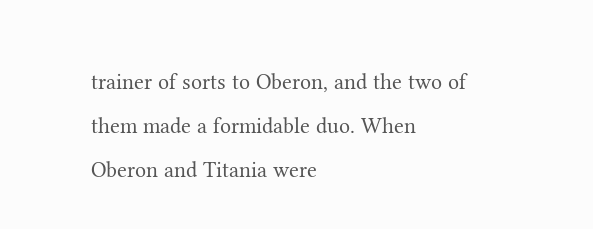trainer of sorts to Oberon, and the two of them made a formidable duo. When Oberon and Titania were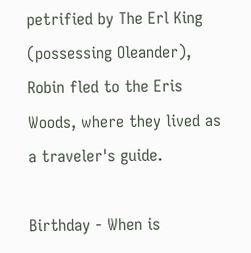petrified by The Erl King (possessing Oleander), Robin fled to the Eris Woods, where they lived as a traveler's guide.

Birthday - When is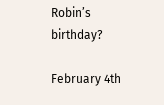Robin’s birthday?

February 4th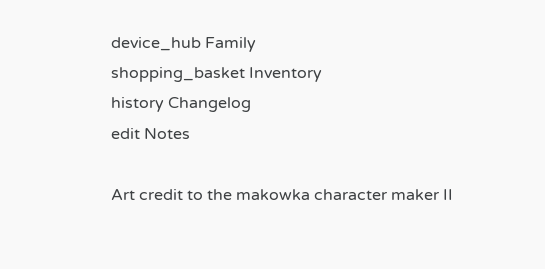device_hub Family
shopping_basket Inventory
history Changelog
edit Notes

Art credit to the makowka character maker II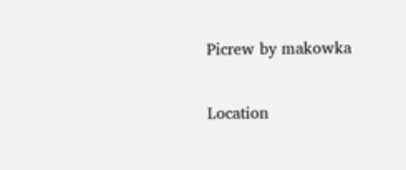Picrew by makowka

Location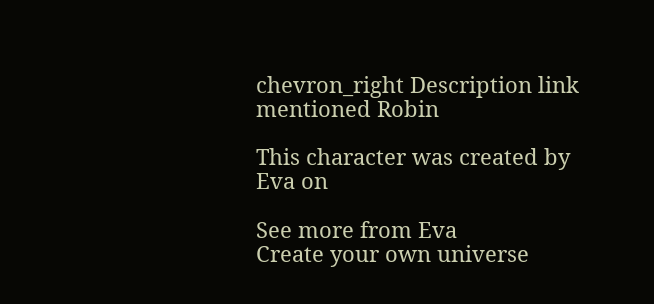chevron_right Description link mentioned Robin

This character was created by Eva on

See more from Eva
Create your own universe